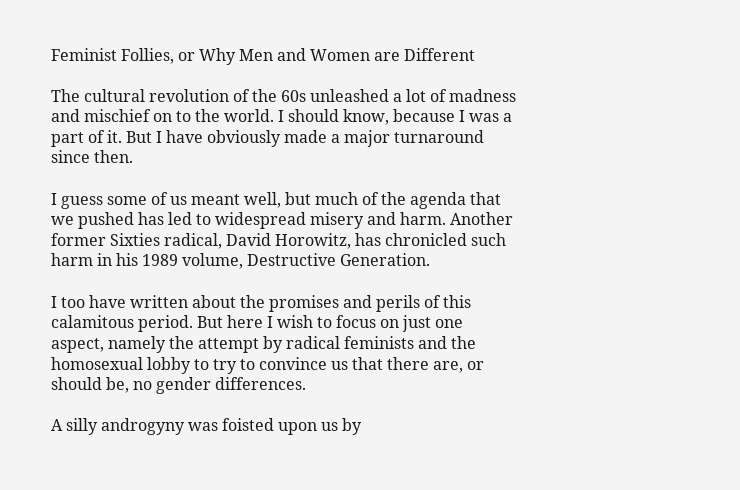Feminist Follies, or Why Men and Women are Different

The cultural revolution of the 60s unleashed a lot of madness and mischief on to the world. I should know, because I was a part of it. But I have obviously made a major turnaround since then.

I guess some of us meant well, but much of the agenda that we pushed has led to widespread misery and harm. Another former Sixties radical, David Horowitz, has chronicled such harm in his 1989 volume, Destructive Generation.

I too have written about the promises and perils of this calamitous period. But here I wish to focus on just one aspect, namely the attempt by radical feminists and the homosexual lobby to try to convince us that there are, or should be, no gender differences.

A silly androgyny was foisted upon us by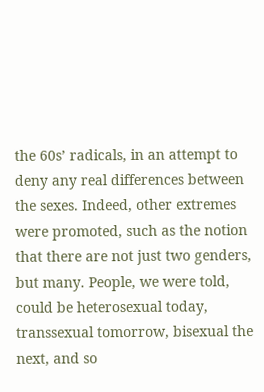the 60s’ radicals, in an attempt to deny any real differences between the sexes. Indeed, other extremes were promoted, such as the notion that there are not just two genders, but many. People, we were told, could be heterosexual today, transsexual tomorrow, bisexual the next, and so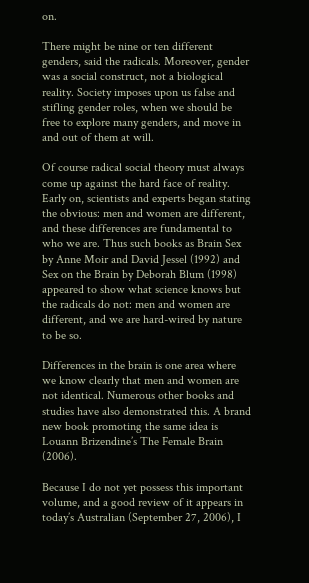on.

There might be nine or ten different genders, said the radicals. Moreover, gender was a social construct, not a biological reality. Society imposes upon us false and stifling gender roles, when we should be free to explore many genders, and move in and out of them at will.

Of course radical social theory must always come up against the hard face of reality. Early on, scientists and experts began stating the obvious: men and women are different, and these differences are fundamental to who we are. Thus such books as Brain Sex by Anne Moir and David Jessel (1992) and Sex on the Brain by Deborah Blum (1998) appeared to show what science knows but the radicals do not: men and women are different, and we are hard-wired by nature to be so.

Differences in the brain is one area where we know clearly that men and women are not identical. Numerous other books and studies have also demonstrated this. A brand new book promoting the same idea is Louann Brizendine’s The Female Brain (2006).

Because I do not yet possess this important volume, and a good review of it appears in today’s Australian (September 27, 2006), I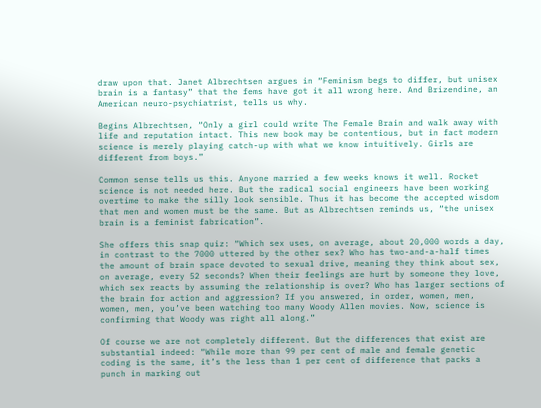draw upon that. Janet Albrechtsen argues in “Feminism begs to differ, but unisex brain is a fantasy” that the fems have got it all wrong here. And Brizendine, an American neuro-psychiatrist, tells us why.

Begins Albrechtsen, “Only a girl could write The Female Brain and walk away with life and reputation intact. This new book may be contentious, but in fact modern science is merely playing catch-up with what we know intuitively. Girls are different from boys.”

Common sense tells us this. Anyone married a few weeks knows it well. Rocket science is not needed here. But the radical social engineers have been working overtime to make the silly look sensible. Thus it has become the accepted wisdom that men and women must be the same. But as Albrechtsen reminds us, “the unisex brain is a feminist fabrication”.

She offers this snap quiz: “Which sex uses, on average, about 20,000 words a day, in contrast to the 7000 uttered by the other sex? Who has two-and-a-half times the amount of brain space devoted to sexual drive, meaning they think about sex, on average, every 52 seconds? When their feelings are hurt by someone they love, which sex reacts by assuming the relationship is over? Who has larger sections of the brain for action and aggression? If you answered, in order, women, men, women, men, you’ve been watching too many Woody Allen movies. Now, science is confirming that Woody was right all along.”

Of course we are not completely different. But the differences that exist are substantial indeed: “While more than 99 per cent of male and female genetic coding is the same, it’s the less than 1 per cent of difference that packs a punch in marking out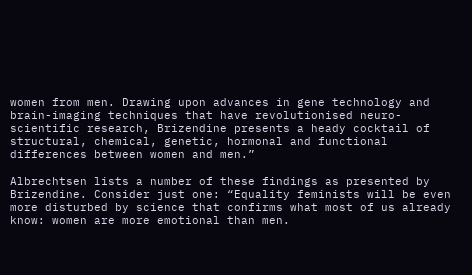women from men. Drawing upon advances in gene technology and brain-imaging techniques that have revolutionised neuro-scientific research, Brizendine presents a heady cocktail of structural, chemical, genetic, hormonal and functional differences between women and men.”

Albrechtsen lists a number of these findings as presented by Brizendine. Consider just one: “Equality feminists will be even more disturbed by science that confirms what most of us already know: women are more emotional than men.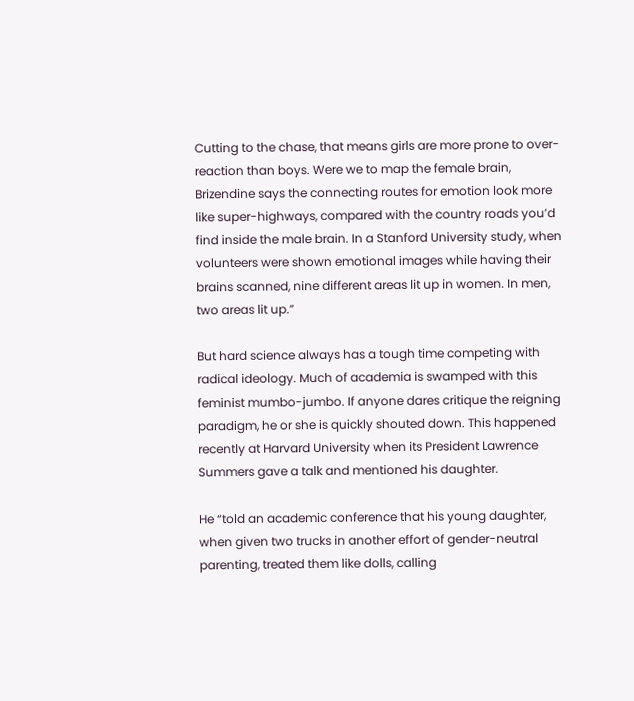Cutting to the chase, that means girls are more prone to over-reaction than boys. Were we to map the female brain, Brizendine says the connecting routes for emotion look more like super-highways, compared with the country roads you’d find inside the male brain. In a Stanford University study, when volunteers were shown emotional images while having their brains scanned, nine different areas lit up in women. In men, two areas lit up.”

But hard science always has a tough time competing with radical ideology. Much of academia is swamped with this feminist mumbo-jumbo. If anyone dares critique the reigning paradigm, he or she is quickly shouted down. This happened recently at Harvard University when its President Lawrence Summers gave a talk and mentioned his daughter.

He “told an academic conference that his young daughter, when given two trucks in another effort of gender-neutral parenting, treated them like dolls, calling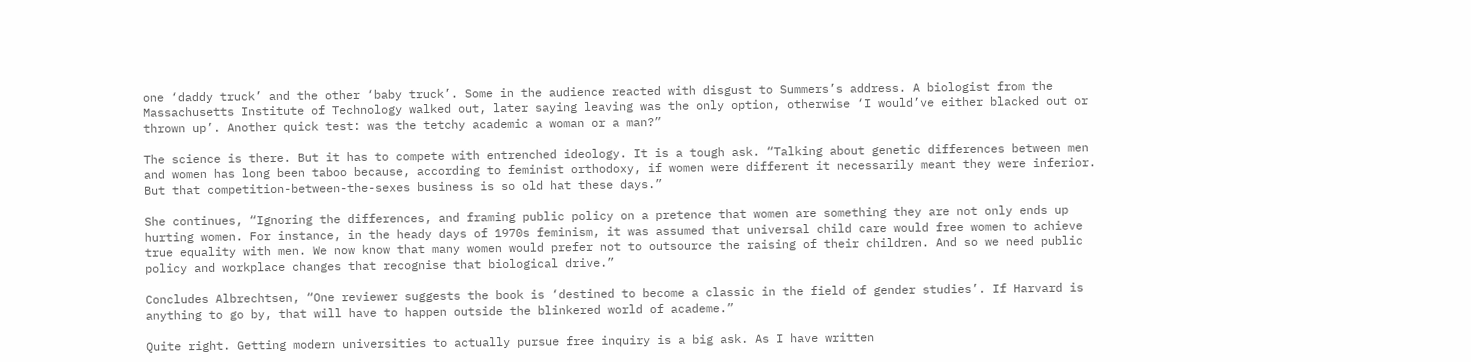one ‘daddy truck’ and the other ‘baby truck’. Some in the audience reacted with disgust to Summers’s address. A biologist from the Massachusetts Institute of Technology walked out, later saying leaving was the only option, otherwise ‘I would’ve either blacked out or thrown up’. Another quick test: was the tetchy academic a woman or a man?”

The science is there. But it has to compete with entrenched ideology. It is a tough ask. “Talking about genetic differences between men and women has long been taboo because, according to feminist orthodoxy, if women were different it necessarily meant they were inferior. But that competition-between-the-sexes business is so old hat these days.”

She continues, “Ignoring the differences, and framing public policy on a pretence that women are something they are not only ends up hurting women. For instance, in the heady days of 1970s feminism, it was assumed that universal child care would free women to achieve true equality with men. We now know that many women would prefer not to outsource the raising of their children. And so we need public policy and workplace changes that recognise that biological drive.”

Concludes Albrechtsen, “One reviewer suggests the book is ‘destined to become a classic in the field of gender studies’. If Harvard is anything to go by, that will have to happen outside the blinkered world of academe.”

Quite right. Getting modern universities to actually pursue free inquiry is a big ask. As I have written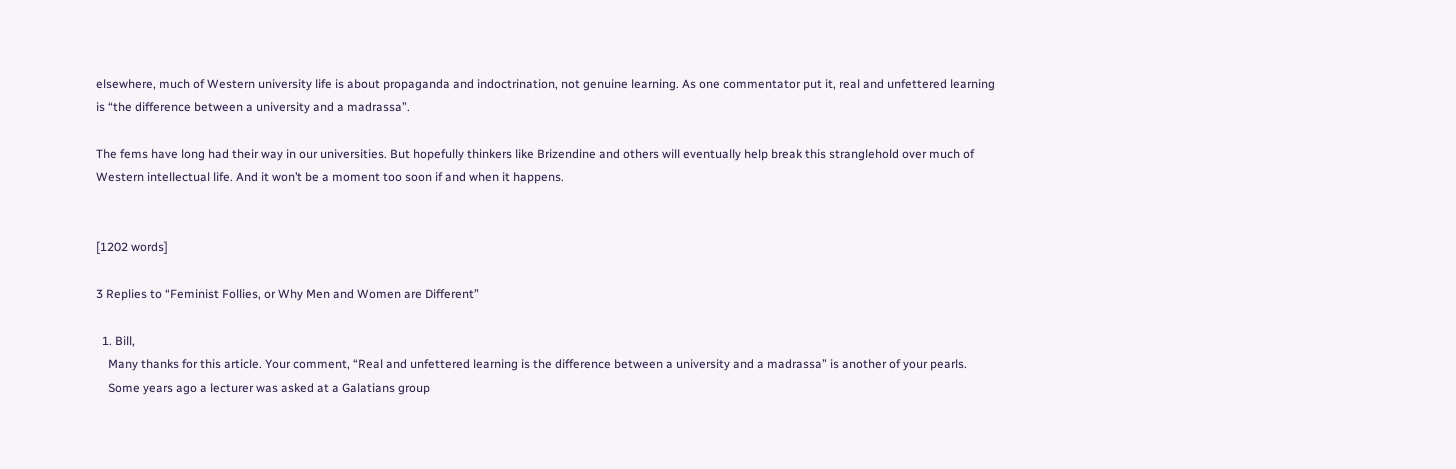elsewhere, much of Western university life is about propaganda and indoctrination, not genuine learning. As one commentator put it, real and unfettered learning is “the difference between a university and a madrassa”.

The fems have long had their way in our universities. But hopefully thinkers like Brizendine and others will eventually help break this stranglehold over much of Western intellectual life. And it won’t be a moment too soon if and when it happens.


[1202 words]

3 Replies to “Feminist Follies, or Why Men and Women are Different”

  1. Bill,
    Many thanks for this article. Your comment, “Real and unfettered learning is the difference between a university and a madrassa” is another of your pearls.
    Some years ago a lecturer was asked at a Galatians group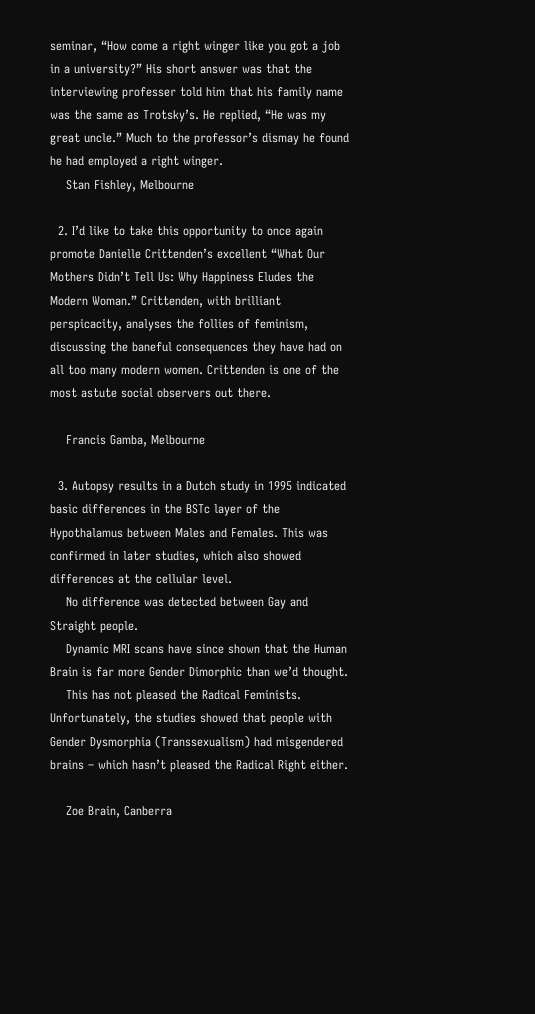seminar, “How come a right winger like you got a job in a university?” His short answer was that the interviewing professer told him that his family name was the same as Trotsky’s. He replied, “He was my great uncle.” Much to the professor’s dismay he found he had employed a right winger.
    Stan Fishley, Melbourne

  2. I’d like to take this opportunity to once again promote Danielle Crittenden’s excellent “What Our Mothers Didn’t Tell Us: Why Happiness Eludes the Modern Woman.” Crittenden, with brilliant perspicacity, analyses the follies of feminism, discussing the baneful consequences they have had on all too many modern women. Crittenden is one of the most astute social observers out there.

    Francis Gamba, Melbourne

  3. Autopsy results in a Dutch study in 1995 indicated basic differences in the BSTc layer of the Hypothalamus between Males and Females. This was confirmed in later studies, which also showed differences at the cellular level.
    No difference was detected between Gay and Straight people.
    Dynamic MRI scans have since shown that the Human Brain is far more Gender Dimorphic than we’d thought.
    This has not pleased the Radical Feminists. Unfortunately, the studies showed that people with Gender Dysmorphia (Transsexualism) had misgendered brains – which hasn’t pleased the Radical Right either.

    Zoe Brain, Canberra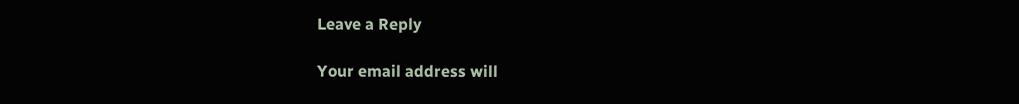Leave a Reply

Your email address will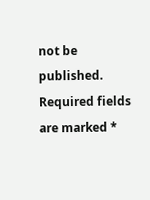not be published. Required fields are marked *